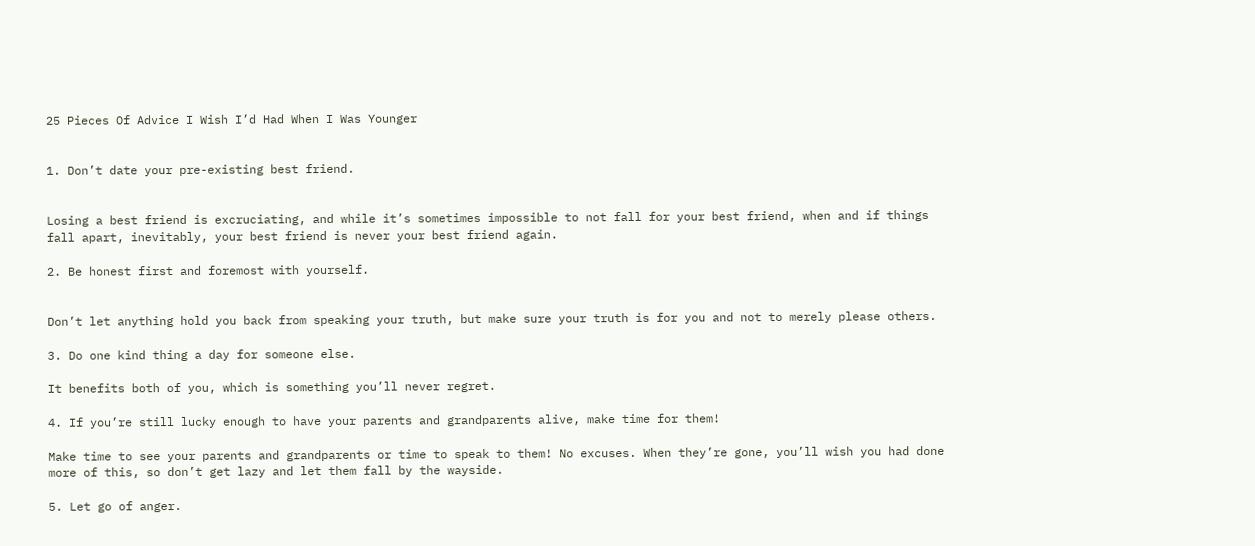25 Pieces Of Advice I Wish I’d Had When I Was Younger


1. Don’t date your pre-existing best friend.


Losing a best friend is excruciating, and while it’s sometimes impossible to not fall for your best friend, when and if things fall apart, inevitably, your best friend is never your best friend again.

2. Be honest first and foremost with yourself.


Don’t let anything hold you back from speaking your truth, but make sure your truth is for you and not to merely please others.

3. Do one kind thing a day for someone else.

It benefits both of you, which is something you’ll never regret.

4. If you’re still lucky enough to have your parents and grandparents alive, make time for them!

Make time to see your parents and grandparents or time to speak to them! No excuses. When they’re gone, you’ll wish you had done more of this, so don’t get lazy and let them fall by the wayside.

5. Let go of anger.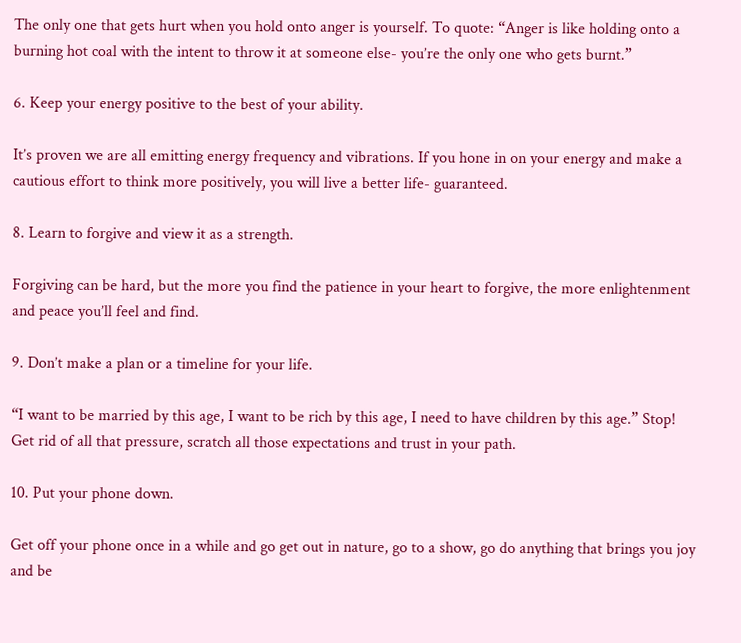The only one that gets hurt when you hold onto anger is yourself. To quote: “Anger is like holding onto a burning hot coal with the intent to throw it at someone else- you’re the only one who gets burnt.”

6. Keep your energy positive to the best of your ability.

It’s proven we are all emitting energy frequency and vibrations. If you hone in on your energy and make a cautious effort to think more positively, you will live a better life- guaranteed.

8. Learn to forgive and view it as a strength.

Forgiving can be hard, but the more you find the patience in your heart to forgive, the more enlightenment and peace you’ll feel and find.

9. Don’t make a plan or a timeline for your life.

“I want to be married by this age, I want to be rich by this age, I need to have children by this age.” Stop! Get rid of all that pressure, scratch all those expectations and trust in your path.

10. Put your phone down.

Get off your phone once in a while and go get out in nature, go to a show, go do anything that brings you joy and be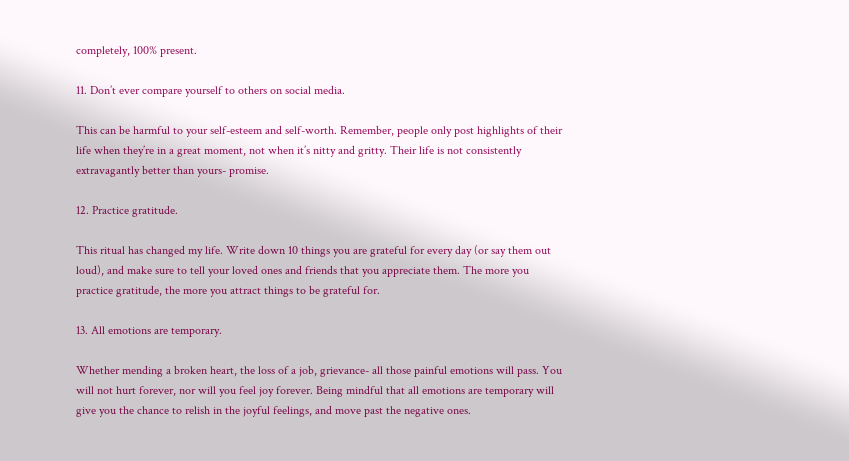completely, 100% present.

11. Don’t ever compare yourself to others on social media.

This can be harmful to your self-esteem and self-worth. Remember, people only post highlights of their life when they’re in a great moment, not when it’s nitty and gritty. Their life is not consistently extravagantly better than yours- promise.

12. Practice gratitude.

This ritual has changed my life. Write down 10 things you are grateful for every day (or say them out loud), and make sure to tell your loved ones and friends that you appreciate them. The more you practice gratitude, the more you attract things to be grateful for.

13. All emotions are temporary.

Whether mending a broken heart, the loss of a job, grievance- all those painful emotions will pass. You will not hurt forever, nor will you feel joy forever. Being mindful that all emotions are temporary will give you the chance to relish in the joyful feelings, and move past the negative ones.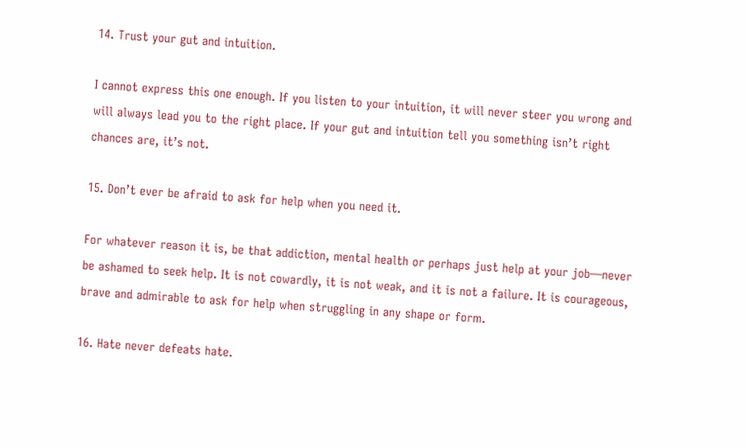14. Trust your gut and intuition.

I cannot express this one enough. If you listen to your intuition, it will never steer you wrong and will always lead you to the right place. If your gut and intuition tell you something isn’t right chances are, it’s not.

15. Don’t ever be afraid to ask for help when you need it.

For whatever reason it is, be that addiction, mental health or perhaps just help at your job—never be ashamed to seek help. It is not cowardly, it is not weak, and it is not a failure. It is courageous, brave and admirable to ask for help when struggling in any shape or form.

16. Hate never defeats hate.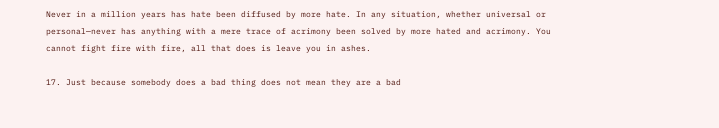Never in a million years has hate been diffused by more hate. In any situation, whether universal or personal—never has anything with a mere trace of acrimony been solved by more hated and acrimony. You cannot fight fire with fire, all that does is leave you in ashes.

17. Just because somebody does a bad thing does not mean they are a bad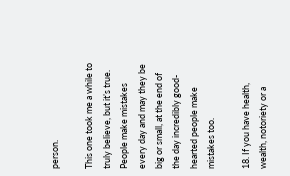person.

This one took me a while to truly believe, but it’s true. People make mistakes every day and may they be big or small, at the end of the day incredibly good-hearted people make mistakes too.

18. If you have health, wealth, notoriety or a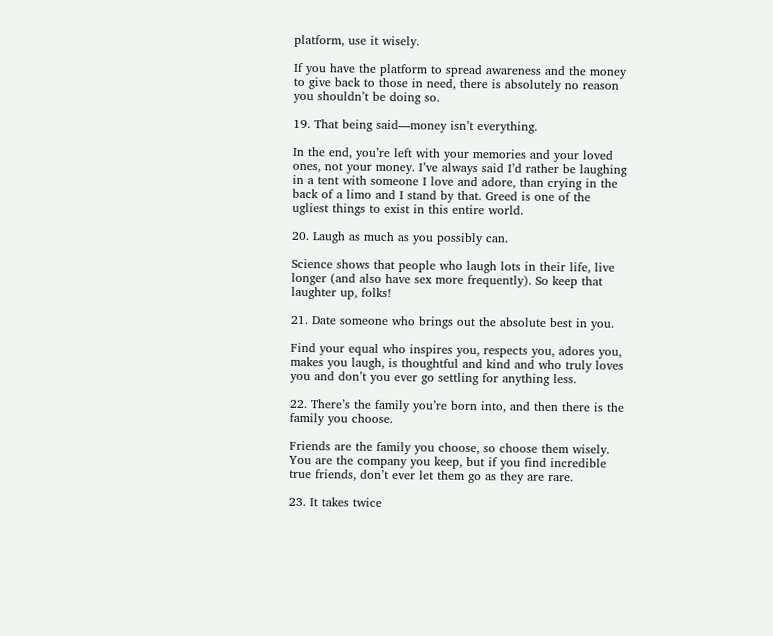platform, use it wisely.

If you have the platform to spread awareness and the money to give back to those in need, there is absolutely no reason you shouldn’t be doing so.

19. That being said—money isn’t everything.

In the end, you’re left with your memories and your loved ones, not your money. I’ve always said I’d rather be laughing in a tent with someone I love and adore, than crying in the back of a limo and I stand by that. Greed is one of the ugliest things to exist in this entire world.

20. Laugh as much as you possibly can.

Science shows that people who laugh lots in their life, live longer (and also have sex more frequently). So keep that laughter up, folks!

21. Date someone who brings out the absolute best in you.

Find your equal who inspires you, respects you, adores you, makes you laugh, is thoughtful and kind and who truly loves you and don’t you ever go settling for anything less.

22. There’s the family you’re born into, and then there is the family you choose.

Friends are the family you choose, so choose them wisely. You are the company you keep, but if you find incredible true friends, don’t ever let them go as they are rare.

23. It takes twice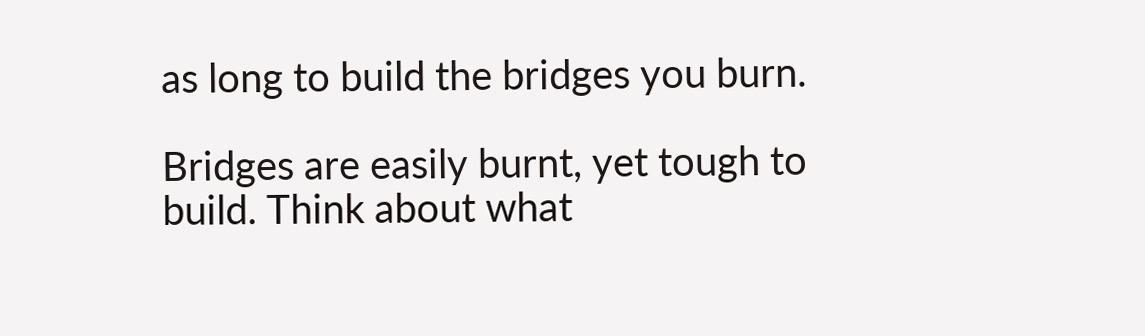as long to build the bridges you burn.

Bridges are easily burnt, yet tough to build. Think about what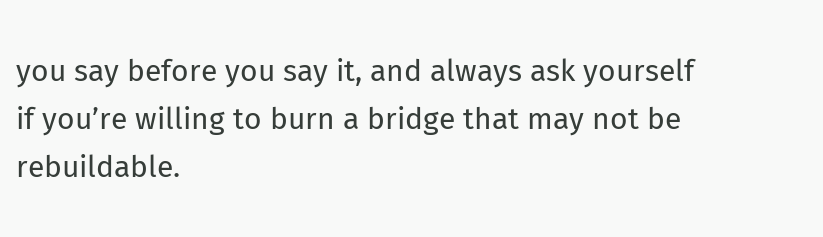you say before you say it, and always ask yourself if you’re willing to burn a bridge that may not be rebuildable.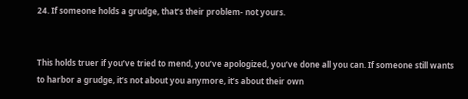24. If someone holds a grudge, that’s their problem- not yours.


This holds truer if you’ve tried to mend, you’ve apologized, you’ve done all you can. If someone still wants to harbor a grudge, it’s not about you anymore, it’s about their own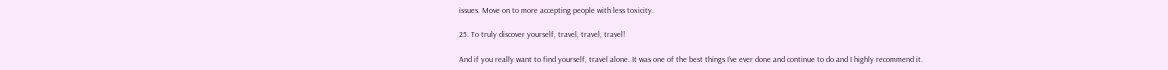issues. Move on to more accepting people with less toxicity.

25. To truly discover yourself, travel, travel, travel!

And if you really want to find yourself, travel alone. It was one of the best things I’ve ever done and continue to do and I highly recommend it.